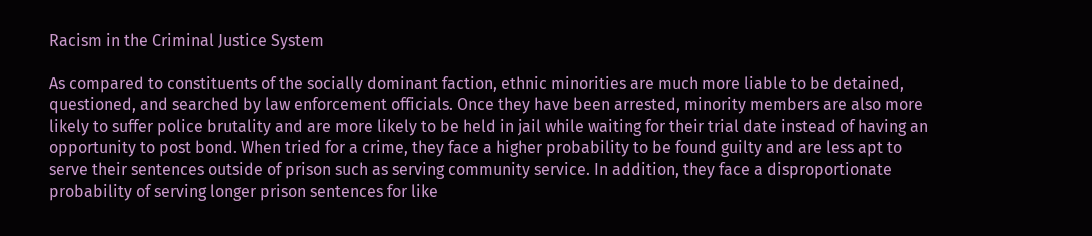Racism in the Criminal Justice System

As compared to constituents of the socially dominant faction, ethnic minorities are much more liable to be detained, questioned, and searched by law enforcement officials. Once they have been arrested, minority members are also more likely to suffer police brutality and are more likely to be held in jail while waiting for their trial date instead of having an opportunity to post bond. When tried for a crime, they face a higher probability to be found guilty and are less apt to serve their sentences outside of prison such as serving community service. In addition, they face a disproportionate probability of serving longer prison sentences for like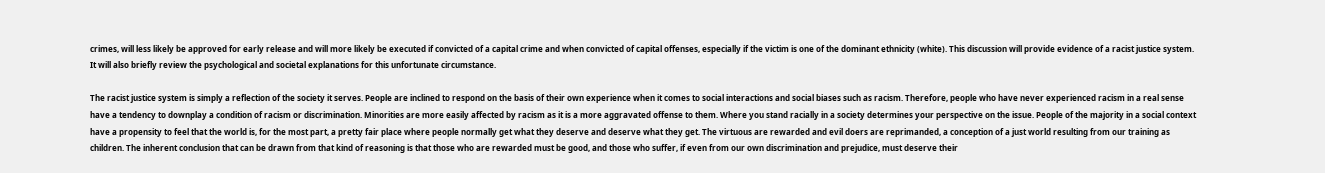crimes, will less likely be approved for early release and will more likely be executed if convicted of a capital crime and when convicted of capital offenses, especially if the victim is one of the dominant ethnicity (white). This discussion will provide evidence of a racist justice system. It will also briefly review the psychological and societal explanations for this unfortunate circumstance.

The racist justice system is simply a reflection of the society it serves. People are inclined to respond on the basis of their own experience when it comes to social interactions and social biases such as racism. Therefore, people who have never experienced racism in a real sense have a tendency to downplay a condition of racism or discrimination. Minorities are more easily affected by racism as it is a more aggravated offense to them. Where you stand racially in a society determines your perspective on the issue. People of the majority in a social context have a propensity to feel that the world is, for the most part, a pretty fair place where people normally get what they deserve and deserve what they get. The virtuous are rewarded and evil doers are reprimanded, a conception of a just world resulting from our training as children. The inherent conclusion that can be drawn from that kind of reasoning is that those who are rewarded must be good, and those who suffer, if even from our own discrimination and prejudice, must deserve their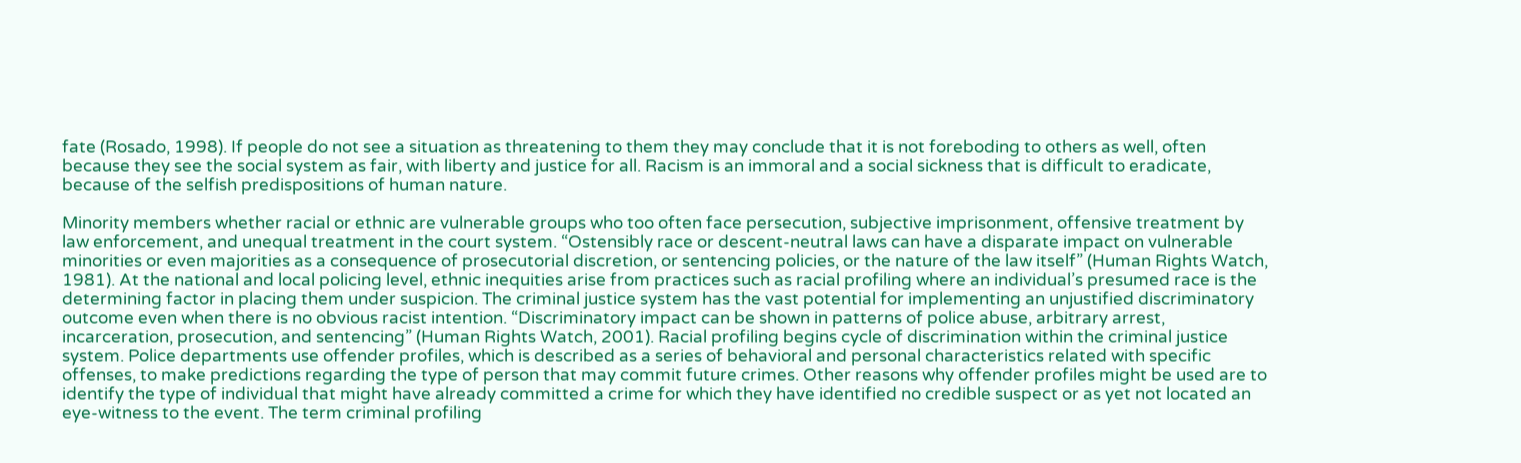fate (Rosado, 1998). If people do not see a situation as threatening to them they may conclude that it is not foreboding to others as well, often because they see the social system as fair, with liberty and justice for all. Racism is an immoral and a social sickness that is difficult to eradicate, because of the selfish predispositions of human nature.

Minority members whether racial or ethnic are vulnerable groups who too often face persecution, subjective imprisonment, offensive treatment by law enforcement, and unequal treatment in the court system. “Ostensibly race or descent-neutral laws can have a disparate impact on vulnerable minorities or even majorities as a consequence of prosecutorial discretion, or sentencing policies, or the nature of the law itself” (Human Rights Watch, 1981). At the national and local policing level, ethnic inequities arise from practices such as racial profiling where an individual’s presumed race is the determining factor in placing them under suspicion. The criminal justice system has the vast potential for implementing an unjustified discriminatory outcome even when there is no obvious racist intention. “Discriminatory impact can be shown in patterns of police abuse, arbitrary arrest, incarceration, prosecution, and sentencing” (Human Rights Watch, 2001). Racial profiling begins cycle of discrimination within the criminal justice system. Police departments use offender profiles, which is described as a series of behavioral and personal characteristics related with specific offenses, to make predictions regarding the type of person that may commit future crimes. Other reasons why offender profiles might be used are to identify the type of individual that might have already committed a crime for which they have identified no credible suspect or as yet not located an eye-witness to the event. The term criminal profiling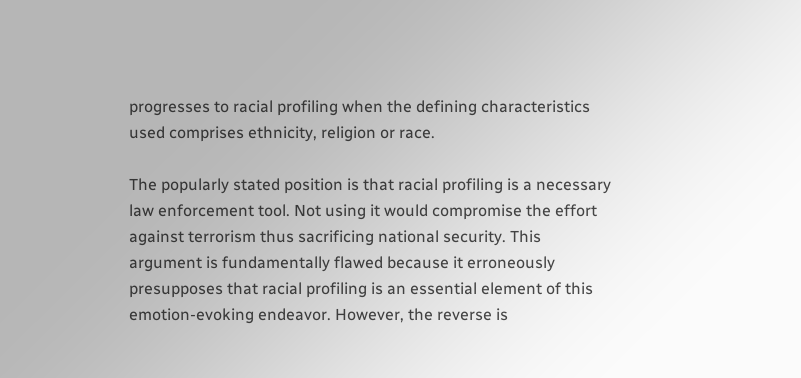progresses to racial profiling when the defining characteristics used comprises ethnicity, religion or race.

The popularly stated position is that racial profiling is a necessary law enforcement tool. Not using it would compromise the effort against terrorism thus sacrificing national security. This argument is fundamentally flawed because it erroneously presupposes that racial profiling is an essential element of this emotion-evoking endeavor. However, the reverse is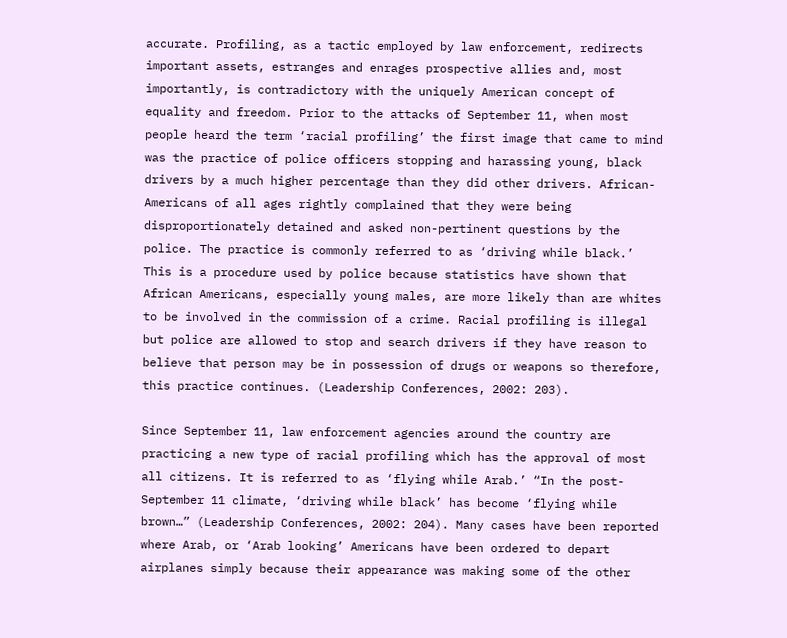accurate. Profiling, as a tactic employed by law enforcement, redirects important assets, estranges and enrages prospective allies and, most importantly, is contradictory with the uniquely American concept of equality and freedom. Prior to the attacks of September 11, when most people heard the term ‘racial profiling’ the first image that came to mind was the practice of police officers stopping and harassing young, black drivers by a much higher percentage than they did other drivers. African-Americans of all ages rightly complained that they were being disproportionately detained and asked non-pertinent questions by the police. The practice is commonly referred to as ‘driving while black.’ This is a procedure used by police because statistics have shown that African Americans, especially young males, are more likely than are whites to be involved in the commission of a crime. Racial profiling is illegal but police are allowed to stop and search drivers if they have reason to believe that person may be in possession of drugs or weapons so therefore, this practice continues. (Leadership Conferences, 2002: 203).

Since September 11, law enforcement agencies around the country are practicing a new type of racial profiling which has the approval of most all citizens. It is referred to as ‘flying while Arab.’ “In the post-September 11 climate, ‘driving while black’ has become ‘flying while brown…” (Leadership Conferences, 2002: 204). Many cases have been reported where Arab, or ‘Arab looking’ Americans have been ordered to depart airplanes simply because their appearance was making some of the other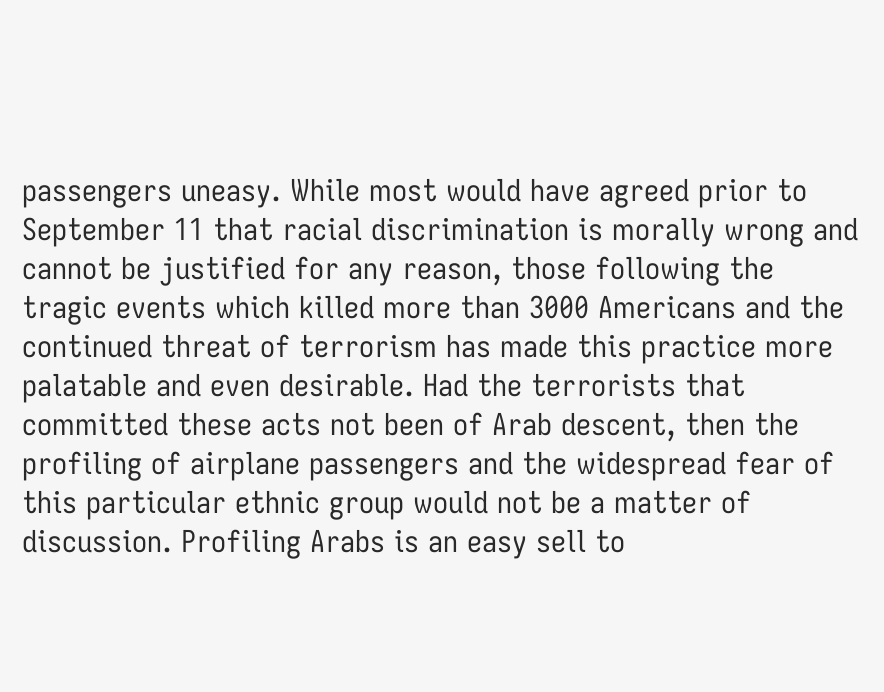passengers uneasy. While most would have agreed prior to September 11 that racial discrimination is morally wrong and cannot be justified for any reason, those following the tragic events which killed more than 3000 Americans and the continued threat of terrorism has made this practice more palatable and even desirable. Had the terrorists that committed these acts not been of Arab descent, then the profiling of airplane passengers and the widespread fear of this particular ethnic group would not be a matter of discussion. Profiling Arabs is an easy sell to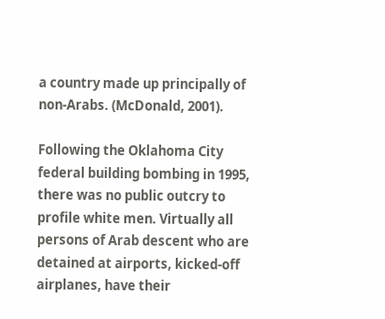a country made up principally of non-Arabs. (McDonald, 2001).

Following the Oklahoma City federal building bombing in 1995, there was no public outcry to profile white men. Virtually all persons of Arab descent who are detained at airports, kicked-off airplanes, have their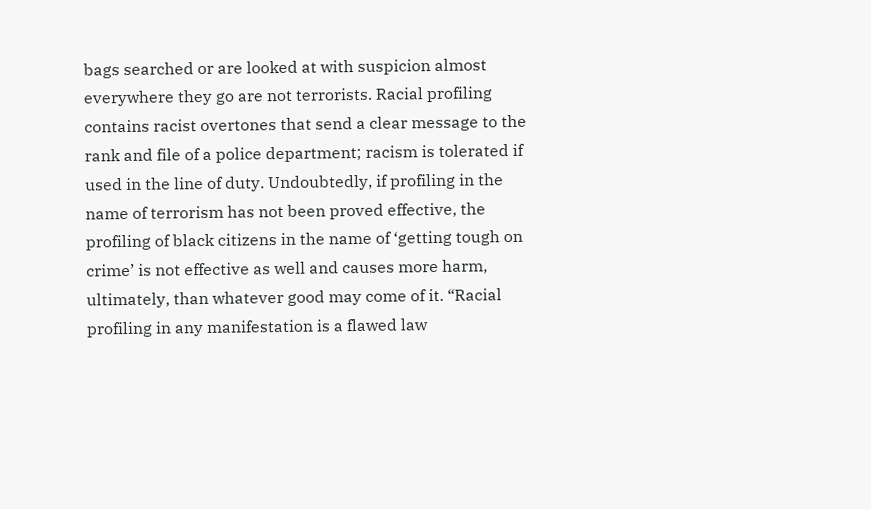bags searched or are looked at with suspicion almost everywhere they go are not terrorists. Racial profiling contains racist overtones that send a clear message to the rank and file of a police department; racism is tolerated if used in the line of duty. Undoubtedly, if profiling in the name of terrorism has not been proved effective, the profiling of black citizens in the name of ‘getting tough on crime’ is not effective as well and causes more harm, ultimately, than whatever good may come of it. “Racial profiling in any manifestation is a flawed law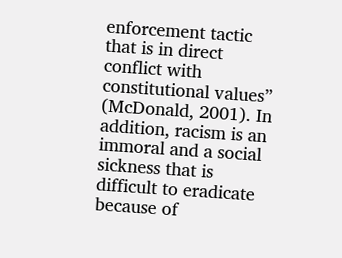enforcement tactic that is in direct conflict with constitutional values” (McDonald, 2001). In addition, racism is an immoral and a social sickness that is difficult to eradicate because of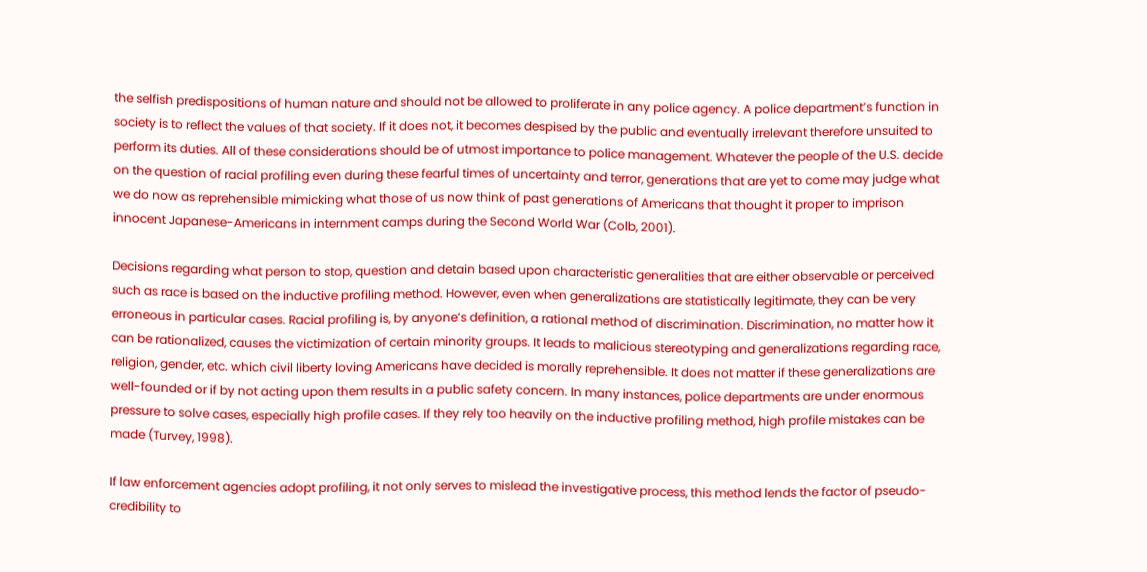the selfish predispositions of human nature and should not be allowed to proliferate in any police agency. A police department’s function in society is to reflect the values of that society. If it does not, it becomes despised by the public and eventually irrelevant therefore unsuited to perform its duties. All of these considerations should be of utmost importance to police management. Whatever the people of the U.S. decide on the question of racial profiling even during these fearful times of uncertainty and terror, generations that are yet to come may judge what we do now as reprehensible mimicking what those of us now think of past generations of Americans that thought it proper to imprison innocent Japanese-Americans in internment camps during the Second World War (Colb, 2001).

Decisions regarding what person to stop, question and detain based upon characteristic generalities that are either observable or perceived such as race is based on the inductive profiling method. However, even when generalizations are statistically legitimate, they can be very erroneous in particular cases. Racial profiling is, by anyone’s definition, a rational method of discrimination. Discrimination, no matter how it can be rationalized, causes the victimization of certain minority groups. It leads to malicious stereotyping and generalizations regarding race, religion, gender, etc. which civil liberty loving Americans have decided is morally reprehensible. It does not matter if these generalizations are well-founded or if by not acting upon them results in a public safety concern. In many instances, police departments are under enormous pressure to solve cases, especially high profile cases. If they rely too heavily on the inductive profiling method, high profile mistakes can be made (Turvey, 1998).

If law enforcement agencies adopt profiling, it not only serves to mislead the investigative process, this method lends the factor of pseudo-credibility to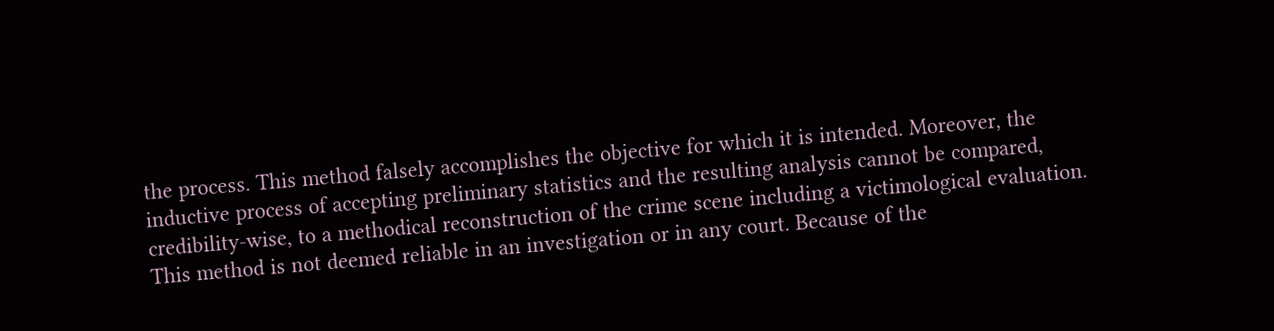the process. This method falsely accomplishes the objective for which it is intended. Moreover, the inductive process of accepting preliminary statistics and the resulting analysis cannot be compared, credibility-wise, to a methodical reconstruction of the crime scene including a victimological evaluation. This method is not deemed reliable in an investigation or in any court. Because of the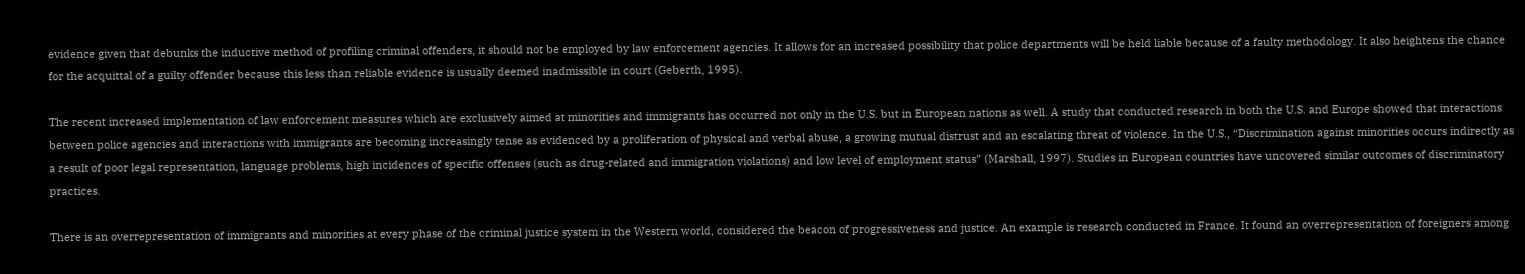evidence given that debunks the inductive method of profiling criminal offenders, it should not be employed by law enforcement agencies. It allows for an increased possibility that police departments will be held liable because of a faulty methodology. It also heightens the chance for the acquittal of a guilty offender because this less than reliable evidence is usually deemed inadmissible in court (Geberth, 1995).

The recent increased implementation of law enforcement measures which are exclusively aimed at minorities and immigrants has occurred not only in the U.S. but in European nations as well. A study that conducted research in both the U.S. and Europe showed that interactions between police agencies and interactions with immigrants are becoming increasingly tense as evidenced by a proliferation of physical and verbal abuse, a growing mutual distrust and an escalating threat of violence. In the U.S., “Discrimination against minorities occurs indirectly as a result of poor legal representation, language problems, high incidences of specific offenses (such as drug-related and immigration violations) and low level of employment status” (Marshall, 1997). Studies in European countries have uncovered similar outcomes of discriminatory practices.

There is an overrepresentation of immigrants and minorities at every phase of the criminal justice system in the Western world, considered the beacon of progressiveness and justice. An example is research conducted in France. It found an overrepresentation of foreigners among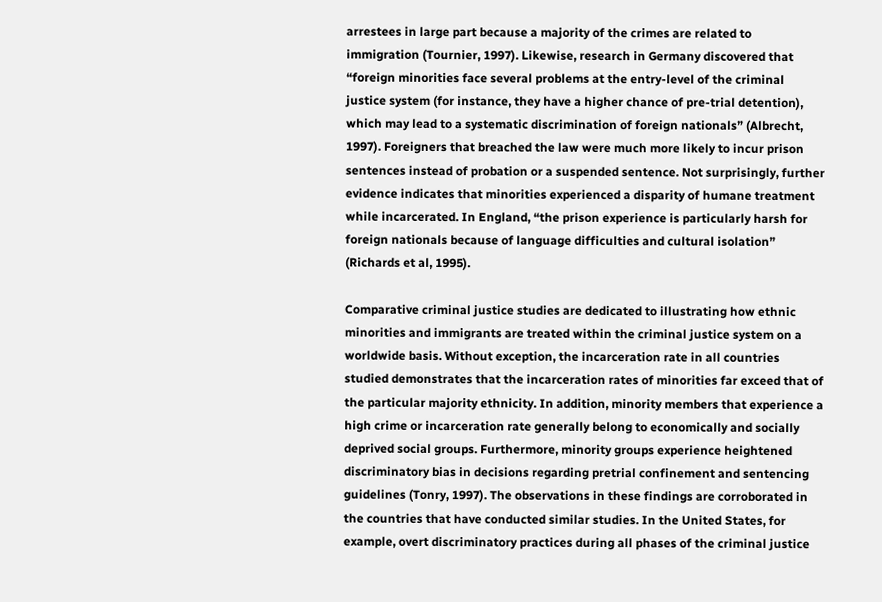arrestees in large part because a majority of the crimes are related to immigration (Tournier, 1997). Likewise, research in Germany discovered that “foreign minorities face several problems at the entry-level of the criminal justice system (for instance, they have a higher chance of pre-trial detention), which may lead to a systematic discrimination of foreign nationals” (Albrecht, 1997). Foreigners that breached the law were much more likely to incur prison sentences instead of probation or a suspended sentence. Not surprisingly, further evidence indicates that minorities experienced a disparity of humane treatment while incarcerated. In England, “the prison experience is particularly harsh for foreign nationals because of language difficulties and cultural isolation” (Richards et al, 1995).

Comparative criminal justice studies are dedicated to illustrating how ethnic minorities and immigrants are treated within the criminal justice system on a worldwide basis. Without exception, the incarceration rate in all countries studied demonstrates that the incarceration rates of minorities far exceed that of the particular majority ethnicity. In addition, minority members that experience a high crime or incarceration rate generally belong to economically and socially deprived social groups. Furthermore, minority groups experience heightened discriminatory bias in decisions regarding pretrial confinement and sentencing guidelines (Tonry, 1997). The observations in these findings are corroborated in the countries that have conducted similar studies. In the United States, for example, overt discriminatory practices during all phases of the criminal justice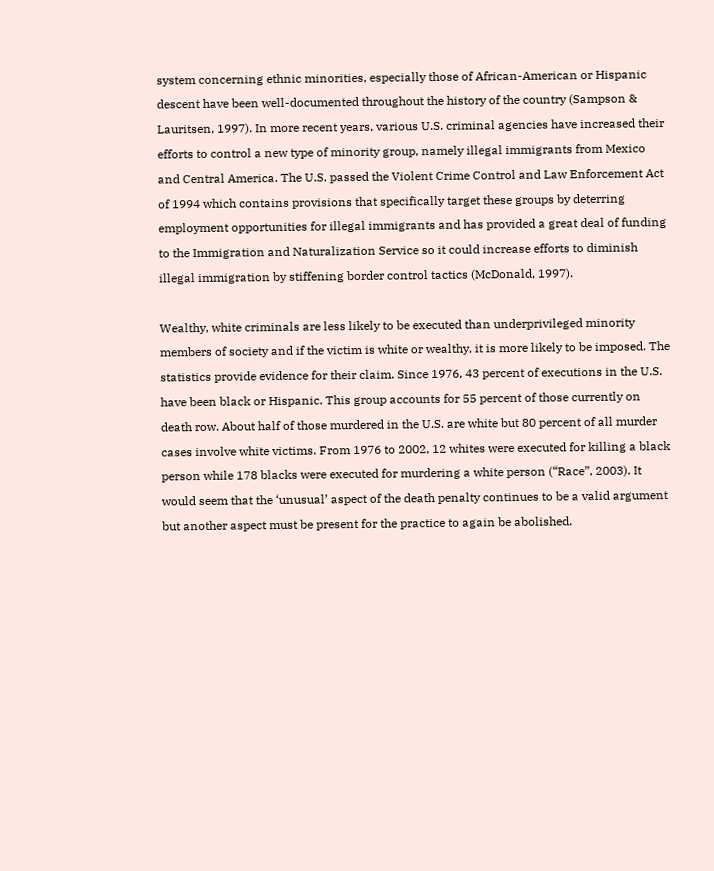system concerning ethnic minorities, especially those of African-American or Hispanic descent have been well-documented throughout the history of the country (Sampson & Lauritsen, 1997). In more recent years, various U.S. criminal agencies have increased their efforts to control a new type of minority group, namely illegal immigrants from Mexico and Central America. The U.S. passed the Violent Crime Control and Law Enforcement Act of 1994 which contains provisions that specifically target these groups by deterring employment opportunities for illegal immigrants and has provided a great deal of funding to the Immigration and Naturalization Service so it could increase efforts to diminish illegal immigration by stiffening border control tactics (McDonald, 1997).

Wealthy, white criminals are less likely to be executed than underprivileged minority members of society and if the victim is white or wealthy, it is more likely to be imposed. The statistics provide evidence for their claim. Since 1976, 43 percent of executions in the U.S. have been black or Hispanic. This group accounts for 55 percent of those currently on death row. About half of those murdered in the U.S. are white but 80 percent of all murder cases involve white victims. From 1976 to 2002, 12 whites were executed for killing a black person while 178 blacks were executed for murdering a white person (“Race”, 2003). It would seem that the ‘unusual’ aspect of the death penalty continues to be a valid argument but another aspect must be present for the practice to again be abolished.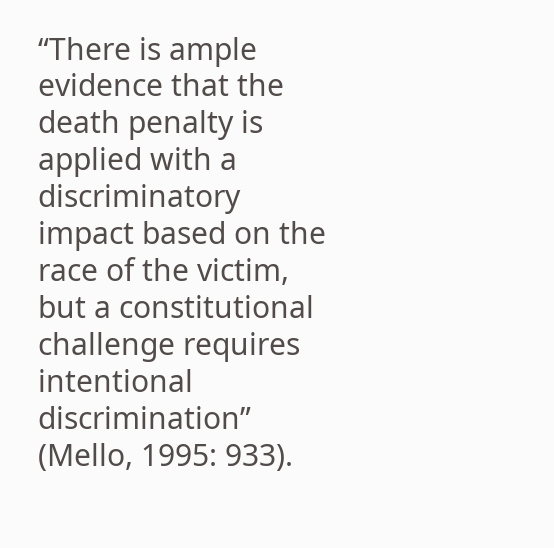“There is ample evidence that the death penalty is applied with a discriminatory impact based on the race of the victim, but a constitutional challenge requires intentional discrimination” (Mello, 1995: 933).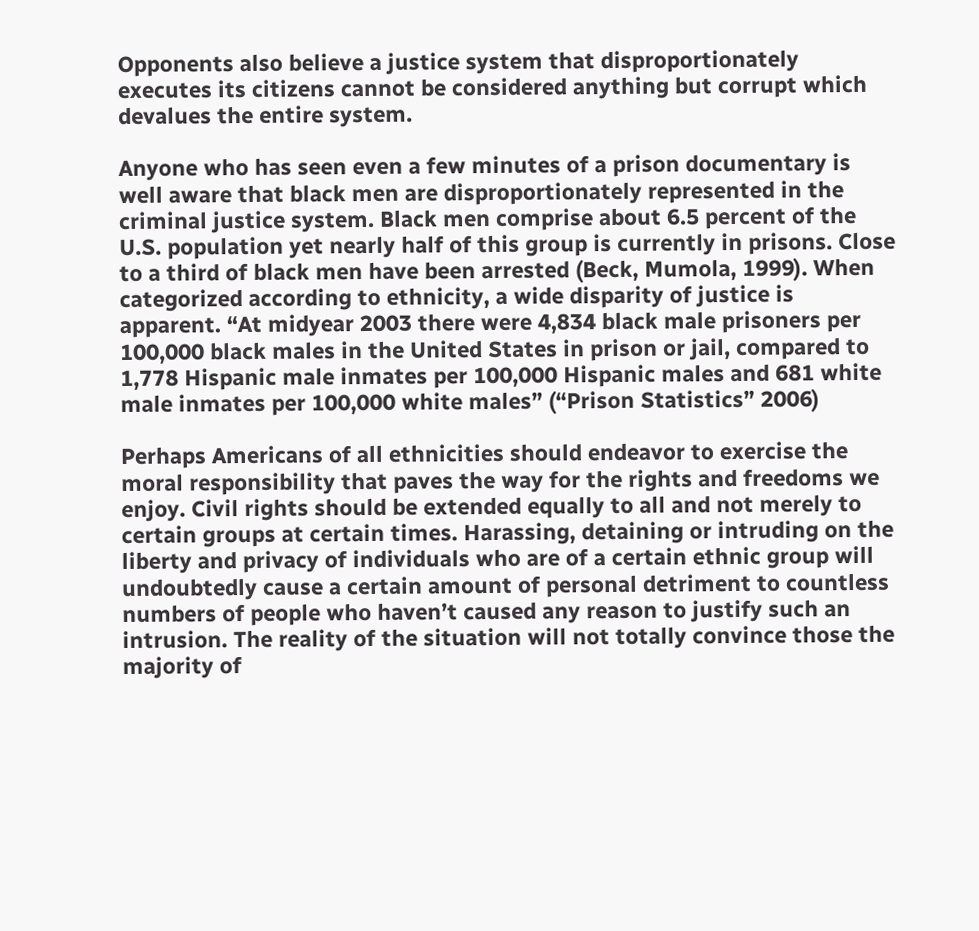Opponents also believe a justice system that disproportionately executes its citizens cannot be considered anything but corrupt which devalues the entire system.

Anyone who has seen even a few minutes of a prison documentary is well aware that black men are disproportionately represented in the criminal justice system. Black men comprise about 6.5 percent of the U.S. population yet nearly half of this group is currently in prisons. Close to a third of black men have been arrested (Beck, Mumola, 1999). When categorized according to ethnicity, a wide disparity of justice is apparent. “At midyear 2003 there were 4,834 black male prisoners per 100,000 black males in the United States in prison or jail, compared to 1,778 Hispanic male inmates per 100,000 Hispanic males and 681 white male inmates per 100,000 white males” (“Prison Statistics” 2006)

Perhaps Americans of all ethnicities should endeavor to exercise the moral responsibility that paves the way for the rights and freedoms we enjoy. Civil rights should be extended equally to all and not merely to certain groups at certain times. Harassing, detaining or intruding on the liberty and privacy of individuals who are of a certain ethnic group will undoubtedly cause a certain amount of personal detriment to countless numbers of people who haven’t caused any reason to justify such an intrusion. The reality of the situation will not totally convince those the majority of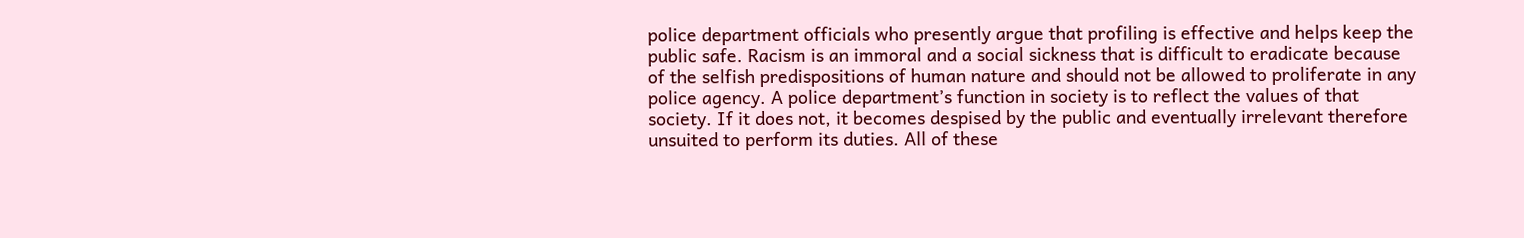police department officials who presently argue that profiling is effective and helps keep the public safe. Racism is an immoral and a social sickness that is difficult to eradicate because of the selfish predispositions of human nature and should not be allowed to proliferate in any police agency. A police department’s function in society is to reflect the values of that society. If it does not, it becomes despised by the public and eventually irrelevant therefore unsuited to perform its duties. All of these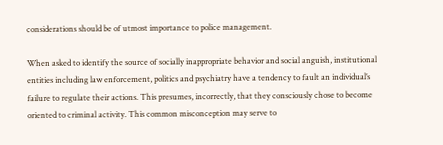considerations should be of utmost importance to police management.

When asked to identify the source of socially inappropriate behavior and social anguish, institutional entities including law enforcement, politics and psychiatry have a tendency to fault an individual’s failure to regulate their actions. This presumes, incorrectly, that they consciously chose to become oriented to criminal activity. This common misconception may serve to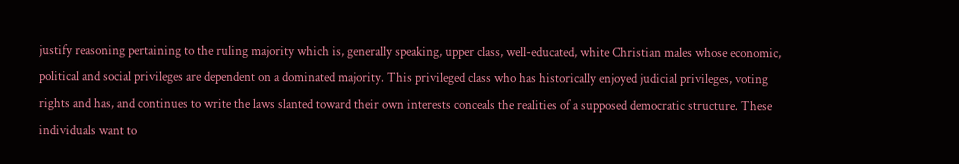justify reasoning pertaining to the ruling majority which is, generally speaking, upper class, well-educated, white Christian males whose economic, political and social privileges are dependent on a dominated majority. This privileged class who has historically enjoyed judicial privileges, voting rights and has, and continues to write the laws slanted toward their own interests conceals the realities of a supposed democratic structure. These individuals want to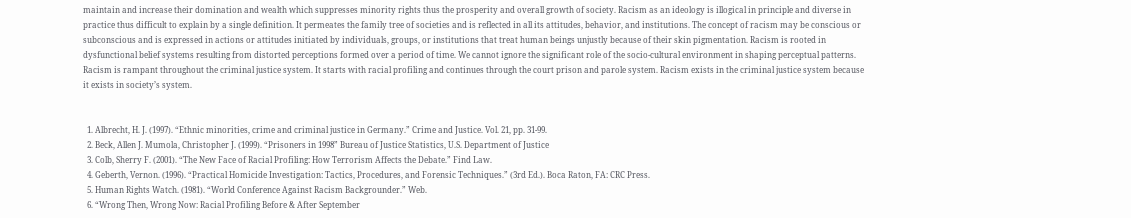maintain and increase their domination and wealth which suppresses minority rights thus the prosperity and overall growth of society. Racism as an ideology is illogical in principle and diverse in practice thus difficult to explain by a single definition. It permeates the family tree of societies and is reflected in all its attitudes, behavior, and institutions. The concept of racism may be conscious or subconscious and is expressed in actions or attitudes initiated by individuals, groups, or institutions that treat human beings unjustly because of their skin pigmentation. Racism is rooted in dysfunctional belief systems resulting from distorted perceptions formed over a period of time. We cannot ignore the significant role of the socio-cultural environment in shaping perceptual patterns. Racism is rampant throughout the criminal justice system. It starts with racial profiling and continues through the court prison and parole system. Racism exists in the criminal justice system because it exists in society’s system.


  1. Albrecht, H. J. (1997). “Ethnic minorities, crime and criminal justice in Germany.” Crime and Justice. Vol. 21, pp. 31-99.
  2. Beck, Allen J. Mumola, Christopher J. (1999). “Prisoners in 1998” Bureau of Justice Statistics, U.S. Department of Justice
  3. Colb, Sherry F. (2001). “The New Face of Racial Profiling: How Terrorism Affects the Debate.” Find Law.
  4. Geberth, Vernon. (1996). “Practical Homicide Investigation: Tactics, Procedures, and Forensic Techniques.” (3rd Ed.). Boca Raton, FA: CRC Press.
  5. Human Rights Watch. (1981). “World Conference Against Racism Backgrounder.” Web.
  6. “Wrong Then, Wrong Now: Racial Profiling Before & After September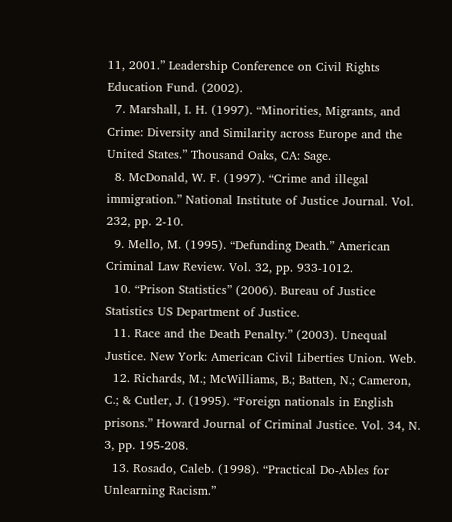11, 2001.” Leadership Conference on Civil Rights Education Fund. (2002).
  7. Marshall, I. H. (1997). “Minorities, Migrants, and Crime: Diversity and Similarity across Europe and the United States.” Thousand Oaks, CA: Sage.
  8. McDonald, W. F. (1997). “Crime and illegal immigration.” National Institute of Justice Journal. Vol. 232, pp. 2-10.
  9. Mello, M. (1995). “Defunding Death.” American Criminal Law Review. Vol. 32, pp. 933-1012.
  10. “Prison Statistics” (2006). Bureau of Justice Statistics US Department of Justice.
  11. Race and the Death Penalty.” (2003). Unequal Justice. New York: American Civil Liberties Union. Web.
  12. Richards, M.; McWilliams, B.; Batten, N.; Cameron, C.; & Cutler, J. (1995). “Foreign nationals in English prisons.” Howard Journal of Criminal Justice. Vol. 34, N. 3, pp. 195-208.
  13. Rosado, Caleb. (1998). “Practical Do-Ables for Unlearning Racism.”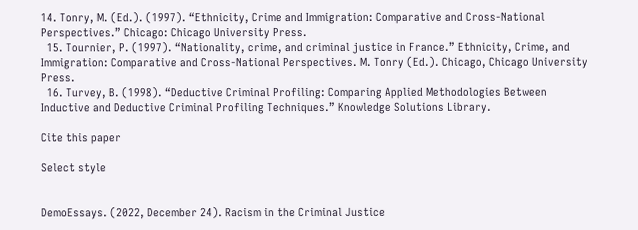14. Tonry, M. (Ed.). (1997). “Ethnicity, Crime and Immigration: Comparative and Cross-National Perspectives.” Chicago: Chicago University Press.
  15. Tournier, P. (1997). “Nationality, crime, and criminal justice in France.” Ethnicity, Crime, and Immigration: Comparative and Cross-National Perspectives. M. Tonry (Ed.). Chicago, Chicago University Press.
  16. Turvey, B. (1998). “Deductive Criminal Profiling: Comparing Applied Methodologies Between Inductive and Deductive Criminal Profiling Techniques.” Knowledge Solutions Library.

Cite this paper

Select style


DemoEssays. (2022, December 24). Racism in the Criminal Justice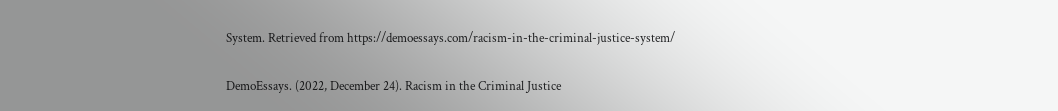System. Retrieved from https://demoessays.com/racism-in-the-criminal-justice-system/


DemoEssays. (2022, December 24). Racism in the Criminal Justice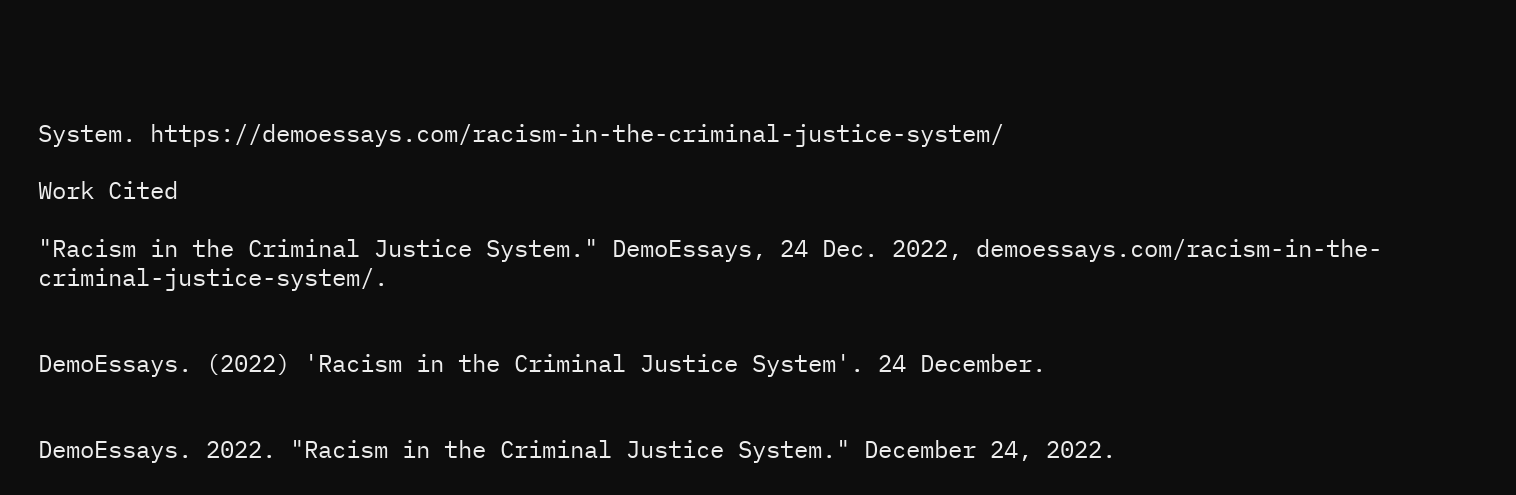System. https://demoessays.com/racism-in-the-criminal-justice-system/

Work Cited

"Racism in the Criminal Justice System." DemoEssays, 24 Dec. 2022, demoessays.com/racism-in-the-criminal-justice-system/.


DemoEssays. (2022) 'Racism in the Criminal Justice System'. 24 December.


DemoEssays. 2022. "Racism in the Criminal Justice System." December 24, 2022.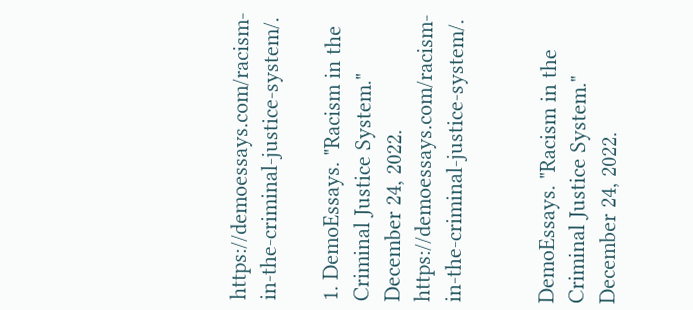https://demoessays.com/racism-in-the-criminal-justice-system/.

1. DemoEssays. "Racism in the Criminal Justice System." December 24, 2022. https://demoessays.com/racism-in-the-criminal-justice-system/.


DemoEssays. "Racism in the Criminal Justice System." December 24, 2022.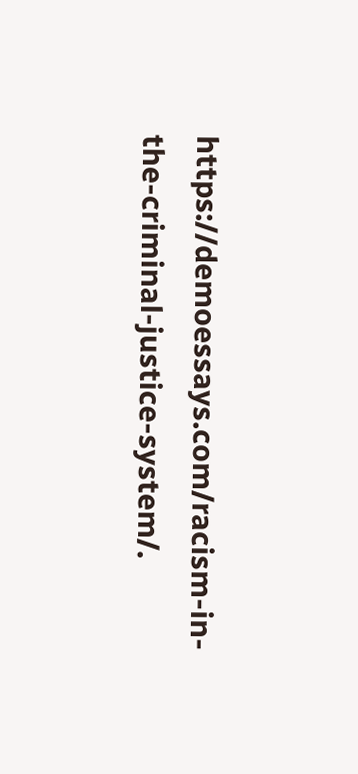https://demoessays.com/racism-in-the-criminal-justice-system/.